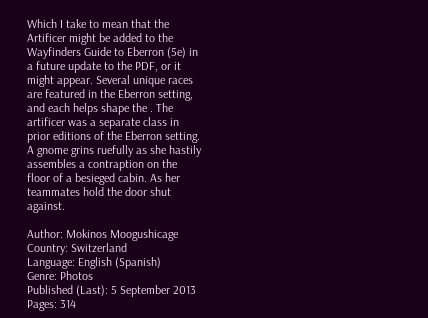Which I take to mean that the Artificer might be added to the Wayfinders Guide to Eberron (5e) in a future update to the PDF, or it might appear. Several unique races are featured in the Eberron setting, and each helps shape the . The artificer was a separate class in prior editions of the Eberron setting. A gnome grins ruefully as she hastily assembles a contraption on the floor of a besieged cabin. As her teammates hold the door shut against.

Author: Mokinos Moogushicage
Country: Switzerland
Language: English (Spanish)
Genre: Photos
Published (Last): 5 September 2013
Pages: 314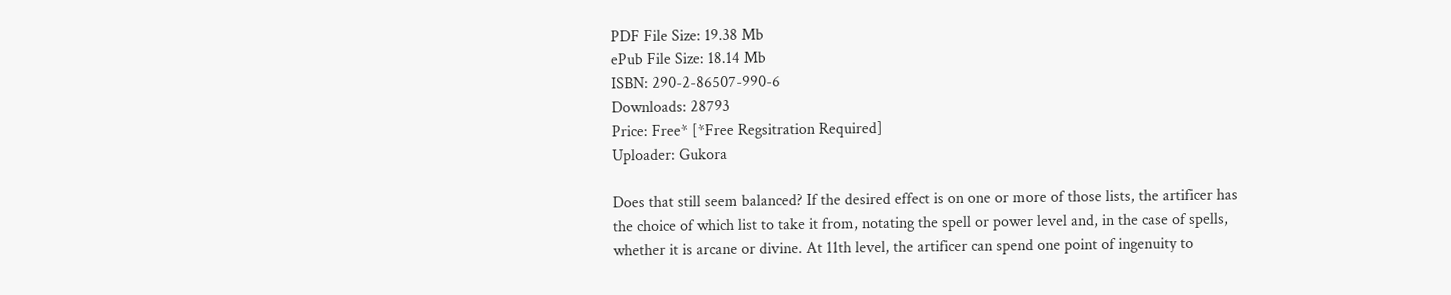PDF File Size: 19.38 Mb
ePub File Size: 18.14 Mb
ISBN: 290-2-86507-990-6
Downloads: 28793
Price: Free* [*Free Regsitration Required]
Uploader: Gukora

Does that still seem balanced? If the desired effect is on one or more of those lists, the artificer has the choice of which list to take it from, notating the spell or power level and, in the case of spells, whether it is arcane or divine. At 11th level, the artificer can spend one point of ingenuity to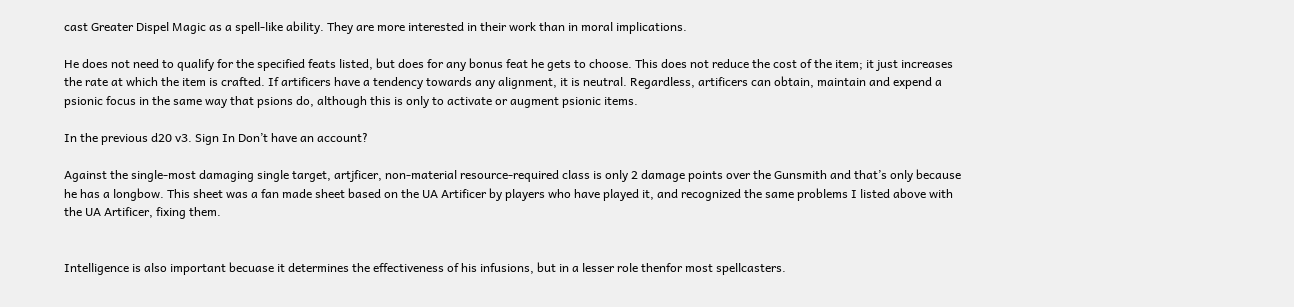cast Greater Dispel Magic as a spell-like ability. They are more interested in their work than in moral implications.

He does not need to qualify for the specified feats listed, but does for any bonus feat he gets to choose. This does not reduce the cost of the item; it just increases the rate at which the item is crafted. If artificers have a tendency towards any alignment, it is neutral. Regardless, artificers can obtain, maintain and expend a psionic focus in the same way that psions do, although this is only to activate or augment psionic items.

In the previous d20 v3. Sign In Don’t have an account?

Against the single-most damaging single target, artjficer, non-material resource-required class is only 2 damage points over the Gunsmith and that’s only because he has a longbow. This sheet was a fan made sheet based on the UA Artificer by players who have played it, and recognized the same problems I listed above with the UA Artificer, fixing them.


Intelligence is also important becuase it determines the effectiveness of his infusions, but in a lesser role thenfor most spellcasters.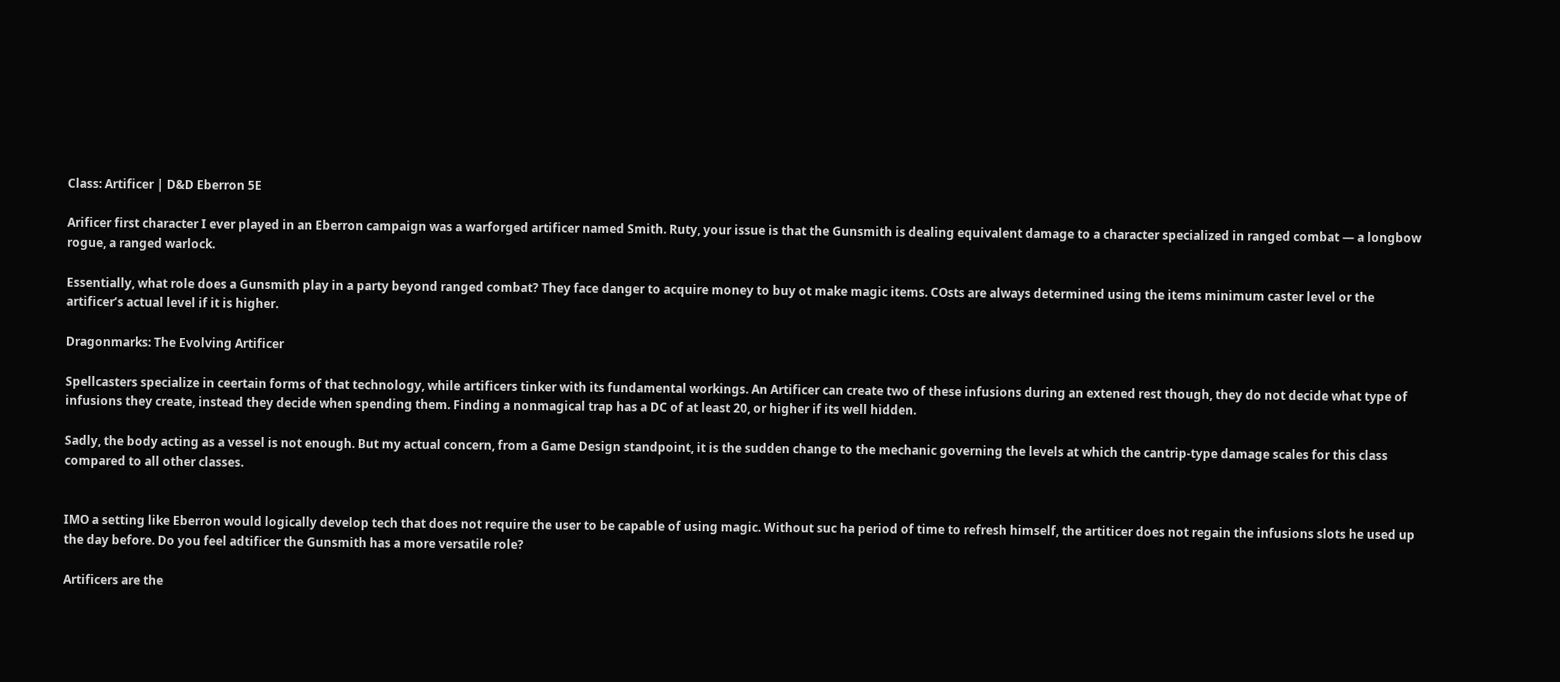Class: Artificer | D&D Eberron 5E

Arificer first character I ever played in an Eberron campaign was a warforged artificer named Smith. Ruty, your issue is that the Gunsmith is dealing equivalent damage to a character specialized in ranged combat — a longbow rogue, a ranged warlock.

Essentially, what role does a Gunsmith play in a party beyond ranged combat? They face danger to acquire money to buy ot make magic items. COsts are always determined using the items minimum caster level or the artificer’s actual level if it is higher.

Dragonmarks: The Evolving Artificer

Spellcasters specialize in ceertain forms of that technology, while artificers tinker with its fundamental workings. An Artificer can create two of these infusions during an extened rest though, they do not decide what type of infusions they create, instead they decide when spending them. Finding a nonmagical trap has a DC of at least 20, or higher if its well hidden.

Sadly, the body acting as a vessel is not enough. But my actual concern, from a Game Design standpoint, it is the sudden change to the mechanic governing the levels at which the cantrip-type damage scales for this class compared to all other classes.


IMO a setting like Eberron would logically develop tech that does not require the user to be capable of using magic. Without suc ha period of time to refresh himself, the artiticer does not regain the infusions slots he used up the day before. Do you feel adtificer the Gunsmith has a more versatile role?

Artificers are the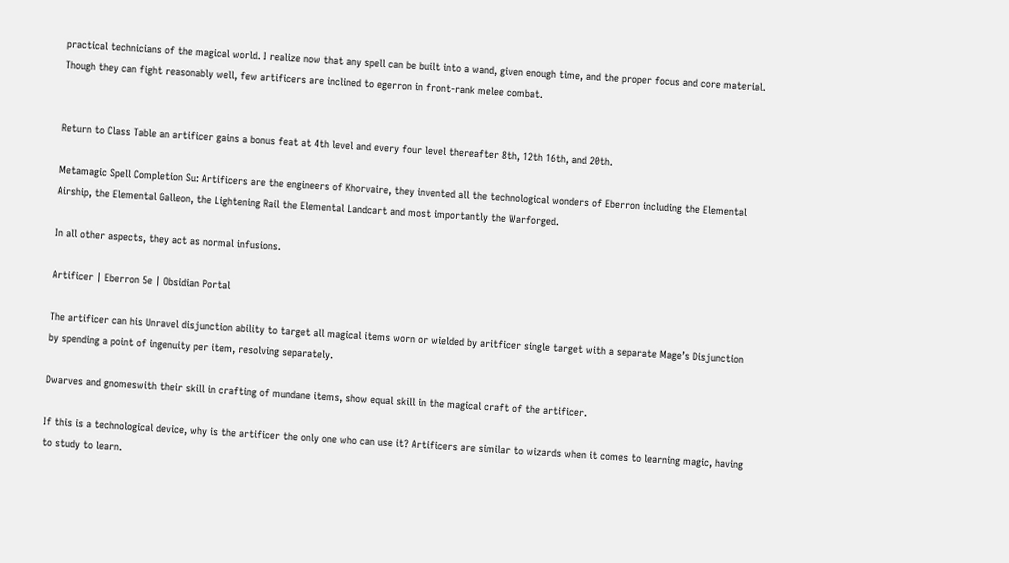practical technicians of the magical world. I realize now that any spell can be built into a wand, given enough time, and the proper focus and core material. Though they can fight reasonably well, few artificers are inclined to egerron in front-rank melee combat.


Return to Class Table an artificer gains a bonus feat at 4th level and every four level thereafter 8th, 12th 16th, and 20th.

Metamagic Spell Completion Su: Artificers are the engineers of Khorvaire, they invented all the technological wonders of Eberron including the Elemental Airship, the Elemental Galleon, the Lightening Rail the Elemental Landcart and most importantly the Warforged.

In all other aspects, they act as normal infusions.

Artificer | Eberron 5e | Obsidian Portal

The artificer can his Unravel disjunction ability to target all magical items worn or wielded by aritficer single target with a separate Mage’s Disjunction by spending a point of ingenuity per item, resolving separately.

Dwarves and gnomeswith their skill in crafting of mundane items, show equal skill in the magical craft of the artificer.

If this is a technological device, why is the artificer the only one who can use it? Artificers are similar to wizards when it comes to learning magic, having to study to learn.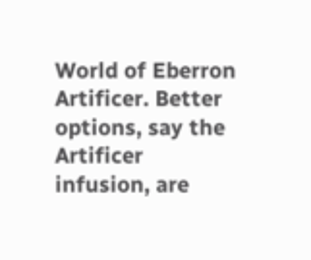World of Eberron Artificer. Better options, say the Artificer infusion, are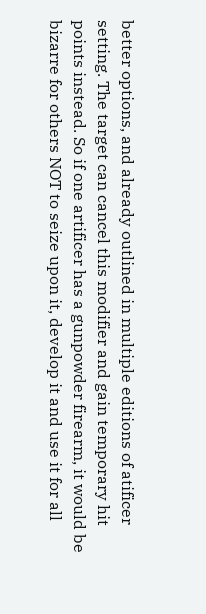better options, and already outlined in multiple editions of atificer setting. The target can cancel this modifier and gain temporary hit points instead. So if one artificer has a gunpowder firearm, it would be bizarre for others NOT to seize upon it, develop it and use it for all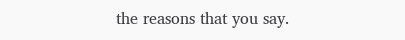the reasons that you say.